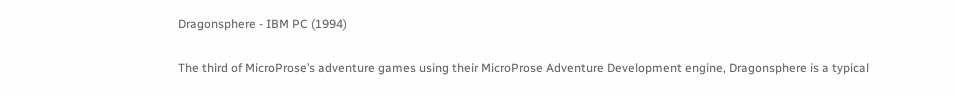Dragonsphere - IBM PC (1994)

The third of MicroProse’s adventure games using their MicroProse Adventure Development engine, Dragonsphere is a typical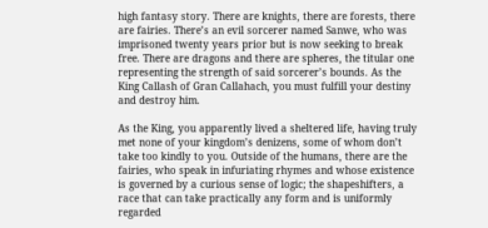high fantasy story. There are knights, there are forests, there are fairies. There’s an evil sorcerer named Sanwe, who was imprisoned twenty years prior but is now seeking to break free. There are dragons and there are spheres, the titular one representing the strength of said sorcerer’s bounds. As the King Callash of Gran Callahach, you must fulfill your destiny and destroy him.

As the King, you apparently lived a sheltered life, having truly met none of your kingdom’s denizens, some of whom don’t take too kindly to you. Outside of the humans, there are the fairies, who speak in infuriating rhymes and whose existence is governed by a curious sense of logic; the shapeshifters, a race that can take practically any form and is uniformly regarded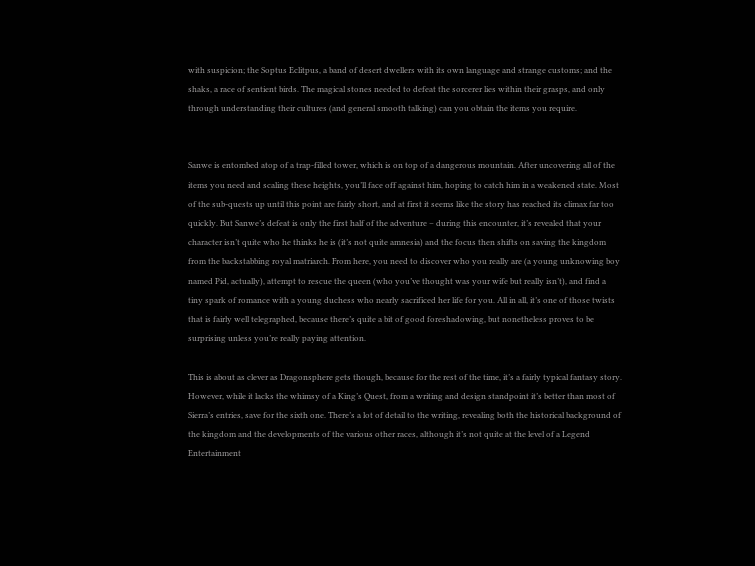with suspicion; the Soptus Eclitpus, a band of desert dwellers with its own language and strange customs; and the shaks, a race of sentient birds. The magical stones needed to defeat the sorcerer lies within their grasps, and only through understanding their cultures (and general smooth talking) can you obtain the items you require.


Sanwe is entombed atop of a trap-filled tower, which is on top of a dangerous mountain. After uncovering all of the items you need and scaling these heights, you’ll face off against him, hoping to catch him in a weakened state. Most of the sub-quests up until this point are fairly short, and at first it seems like the story has reached its climax far too quickly. But Sanwe’s defeat is only the first half of the adventure – during this encounter, it’s revealed that your character isn’t quite who he thinks he is (it’s not quite amnesia) and the focus then shifts on saving the kingdom from the backstabbing royal matriarch. From here, you need to discover who you really are (a young unknowing boy named Pid, actually), attempt to rescue the queen (who you’ve thought was your wife but really isn’t), and find a tiny spark of romance with a young duchess who nearly sacrificed her life for you. All in all, it’s one of those twists that is fairly well telegraphed, because there’s quite a bit of good foreshadowing, but nonetheless proves to be surprising unless you’re really paying attention.

This is about as clever as Dragonsphere gets though, because for the rest of the time, it’s a fairly typical fantasy story. However, while it lacks the whimsy of a King’s Quest, from a writing and design standpoint it’s better than most of Sierra’s entries, save for the sixth one. There’s a lot of detail to the writing, revealing both the historical background of the kingdom and the developments of the various other races, although it’s not quite at the level of a Legend Entertainment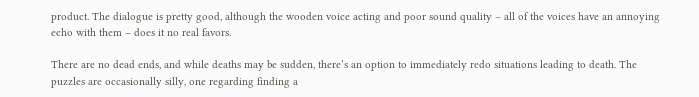product. The dialogue is pretty good, although the wooden voice acting and poor sound quality – all of the voices have an annoying echo with them – does it no real favors.

There are no dead ends, and while deaths may be sudden, there’s an option to immediately redo situations leading to death. The puzzles are occasionally silly, one regarding finding a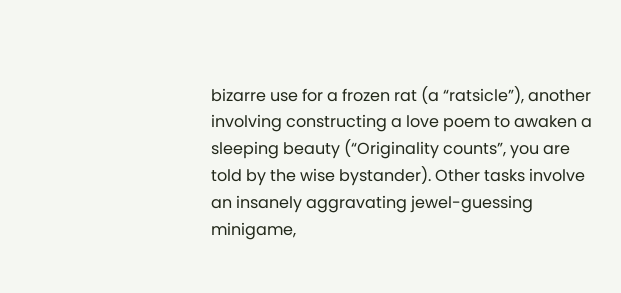bizarre use for a frozen rat (a “ratsicle”), another involving constructing a love poem to awaken a sleeping beauty (“Originality counts”, you are told by the wise bystander). Other tasks involve an insanely aggravating jewel-guessing minigame,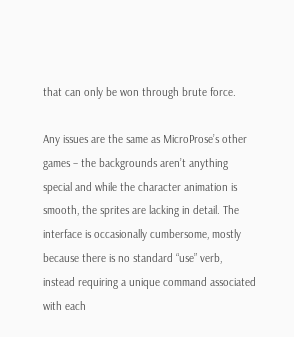that can only be won through brute force.

Any issues are the same as MicroProse’s other games – the backgrounds aren’t anything special and while the character animation is smooth, the sprites are lacking in detail. The interface is occasionally cumbersome, mostly because there is no standard “use” verb, instead requiring a unique command associated with each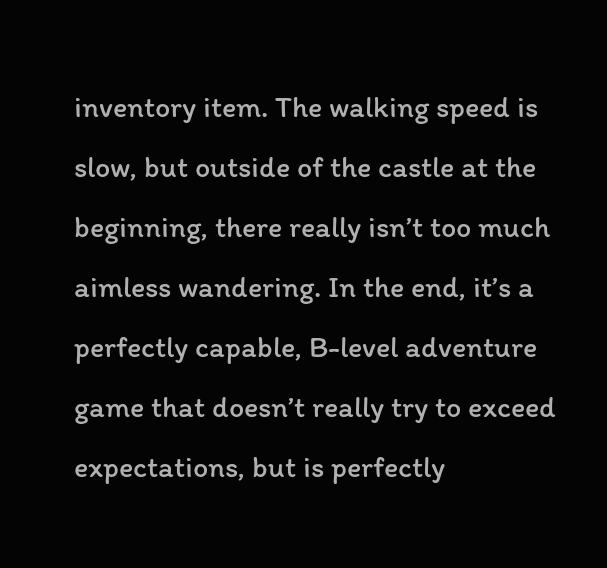inventory item. The walking speed is slow, but outside of the castle at the beginning, there really isn’t too much aimless wandering. In the end, it’s a perfectly capable, B-level adventure game that doesn’t really try to exceed expectations, but is perfectly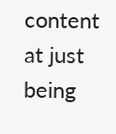content at just being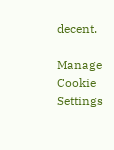decent.

Manage Cookie Settings